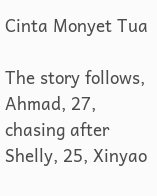Cinta Monyet Tua

The story follows, Ahmad, 27, chasing after Shelly, 25, Xinyao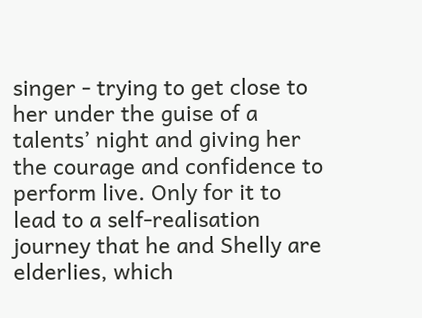singer - trying to get close to her under the guise of a talents’ night and giving her the courage and confidence to perform live. Only for it to lead to a self-realisation journey that he and Shelly are elderlies, which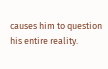causes him to question his entire reality.